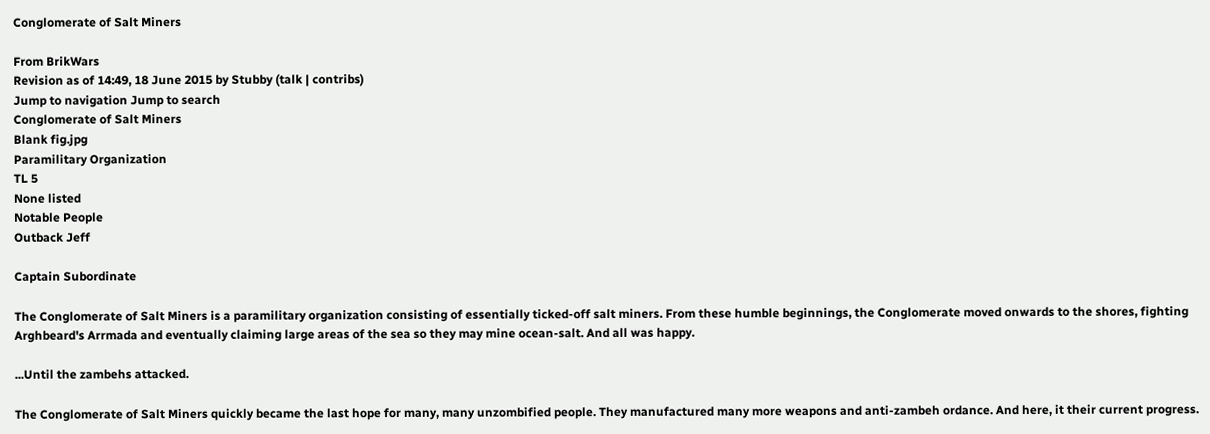Conglomerate of Salt Miners

From BrikWars
Revision as of 14:49, 18 June 2015 by Stubby (talk | contribs)
Jump to navigation Jump to search
Conglomerate of Salt Miners
Blank fig.jpg
Paramilitary Organization
TL 5
None listed
Notable People
Outback Jeff

Captain Subordinate

The Conglomerate of Salt Miners is a paramilitary organization consisting of essentially ticked-off salt miners. From these humble beginnings, the Conglomerate moved onwards to the shores, fighting Arghbeard's Arrmada and eventually claiming large areas of the sea so they may mine ocean-salt. And all was happy.

...Until the zambehs attacked.

The Conglomerate of Salt Miners quickly became the last hope for many, many unzombified people. They manufactured many more weapons and anti-zambeh ordance. And here, it their current progress.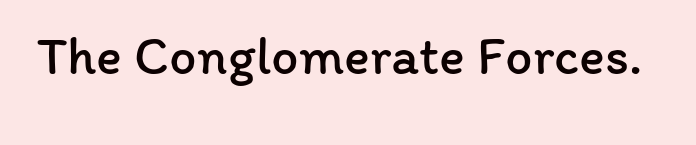The Conglomerate Forces.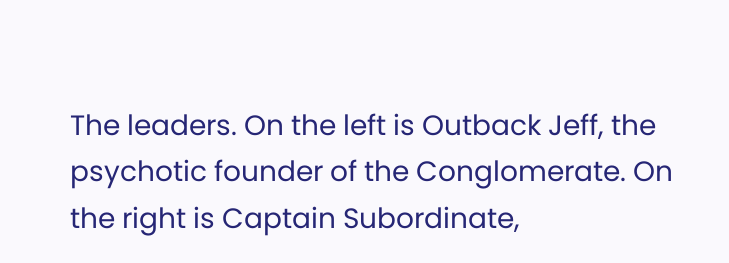The leaders. On the left is Outback Jeff, the psychotic founder of the Conglomerate. On the right is Captain Subordinate,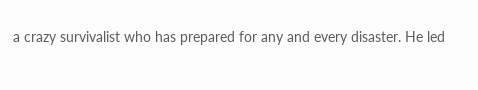a crazy survivalist who has prepared for any and every disaster. He led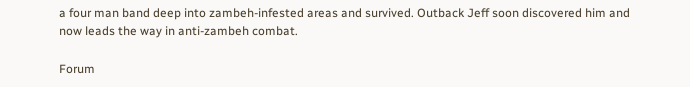a four man band deep into zambeh-infested areas and survived. Outback Jeff soon discovered him and now leads the way in anti-zambeh combat.

Forum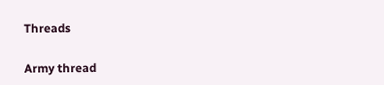Threads

Army thread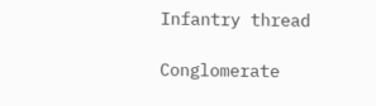Infantry thread

Conglomerate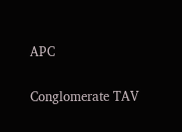APC

Conglomerate TAV